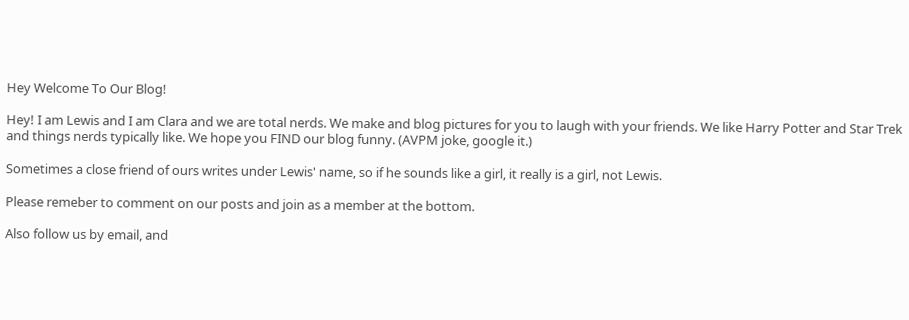Hey Welcome To Our Blog!

Hey! I am Lewis and I am Clara and we are total nerds. We make and blog pictures for you to laugh with your friends. We like Harry Potter and Star Trek and things nerds typically like. We hope you FIND our blog funny. (AVPM joke, google it.)

Sometimes a close friend of ours writes under Lewis' name, so if he sounds like a girl, it really is a girl, not Lewis.

Please remeber to comment on our posts and join as a member at the bottom.

Also follow us by email, and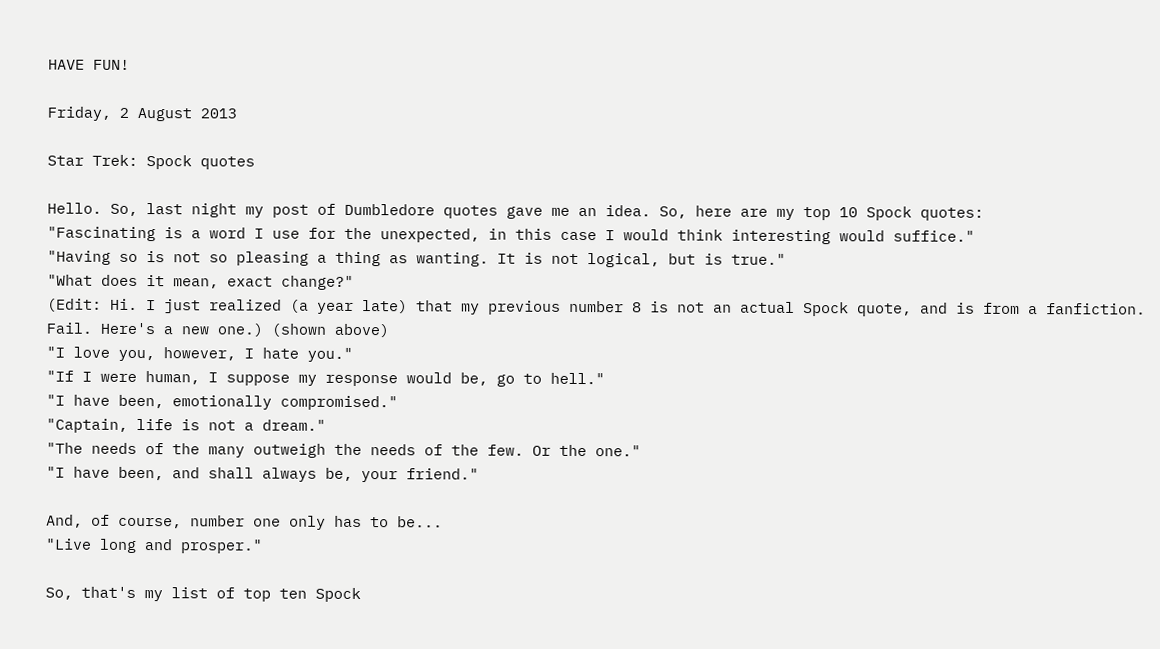HAVE FUN!

Friday, 2 August 2013

Star Trek: Spock quotes

Hello. So, last night my post of Dumbledore quotes gave me an idea. So, here are my top 10 Spock quotes:
"Fascinating is a word I use for the unexpected, in this case I would think interesting would suffice."
"Having so is not so pleasing a thing as wanting. It is not logical, but is true."
"What does it mean, exact change?"
(Edit: Hi. I just realized (a year late) that my previous number 8 is not an actual Spock quote, and is from a fanfiction. Fail. Here's a new one.) (shown above)
"I love you, however, I hate you."
"If I were human, I suppose my response would be, go to hell."
"I have been, emotionally compromised."
"Captain, life is not a dream."
"The needs of the many outweigh the needs of the few. Or the one."
"I have been, and shall always be, your friend."

And, of course, number one only has to be...
"Live long and prosper."

So, that's my list of top ten Spock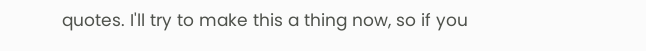quotes. I'll try to make this a thing now, so if you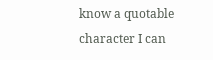know a quotable character I can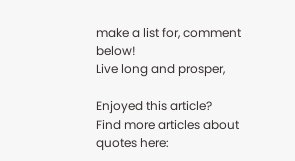make a list for, comment below!
Live long and prosper,

Enjoyed this article?
Find more articles about quotes here: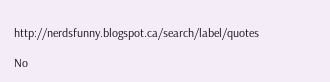http://nerdsfunny.blogspot.ca/search/label/quotes

No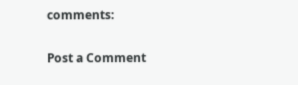comments:

Post a Comment